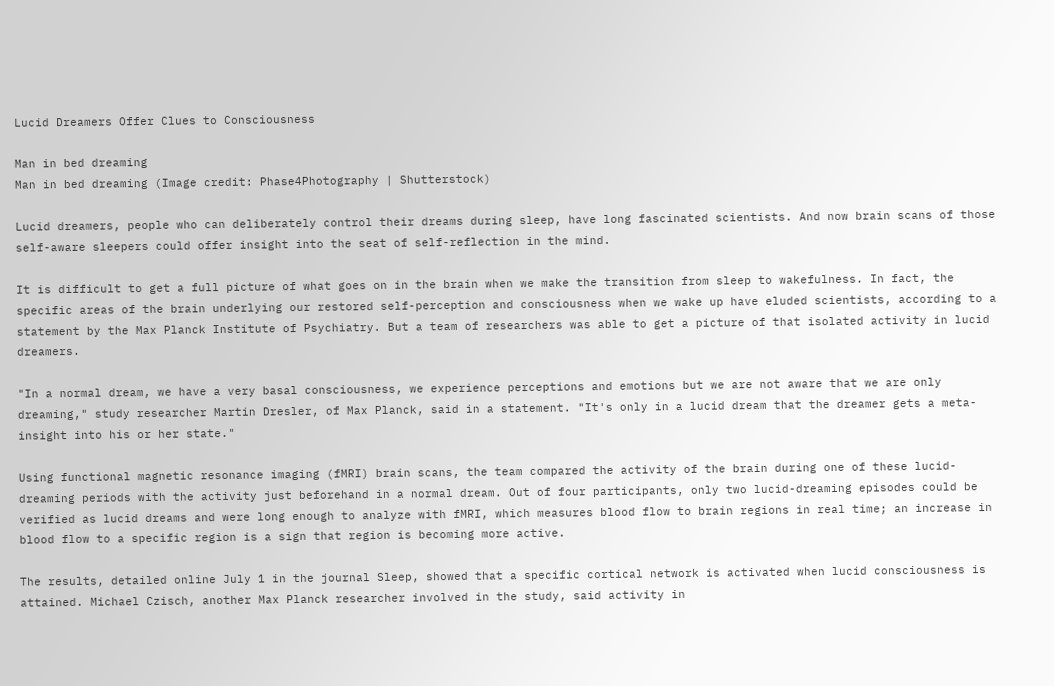Lucid Dreamers Offer Clues to Consciousness

Man in bed dreaming
Man in bed dreaming (Image credit: Phase4Photography | Shutterstock)

Lucid dreamers, people who can deliberately control their dreams during sleep, have long fascinated scientists. And now brain scans of those self-aware sleepers could offer insight into the seat of self-reflection in the mind.

It is difficult to get a full picture of what goes on in the brain when we make the transition from sleep to wakefulness. In fact, the specific areas of the brain underlying our restored self-perception and consciousness when we wake up have eluded scientists, according to a statement by the Max Planck Institute of Psychiatry. But a team of researchers was able to get a picture of that isolated activity in lucid dreamers.

"In a normal dream, we have a very basal consciousness, we experience perceptions and emotions but we are not aware that we are only dreaming," study researcher Martin Dresler, of Max Planck, said in a statement. "It's only in a lucid dream that the dreamer gets a meta-insight into his or her state."

Using functional magnetic resonance imaging (fMRI) brain scans, the team compared the activity of the brain during one of these lucid-dreaming periods with the activity just beforehand in a normal dream. Out of four participants, only two lucid-dreaming episodes could be verified as lucid dreams and were long enough to analyze with fMRI, which measures blood flow to brain regions in real time; an increase in blood flow to a specific region is a sign that region is becoming more active.

The results, detailed online July 1 in the journal Sleep, showed that a specific cortical network is activated when lucid consciousness is attained. Michael Czisch, another Max Planck researcher involved in the study, said activity in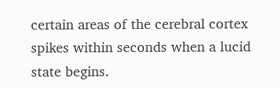certain areas of the cerebral cortex spikes within seconds when a lucid state begins.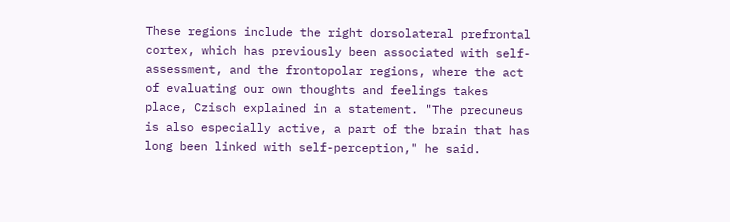These regions include the right dorsolateral prefrontal cortex, which has previously been associated with self-assessment, and the frontopolar regions, where the act of evaluating our own thoughts and feelings takes place, Czisch explained in a statement. "The precuneus is also especially active, a part of the brain that has long been linked with self-perception," he said.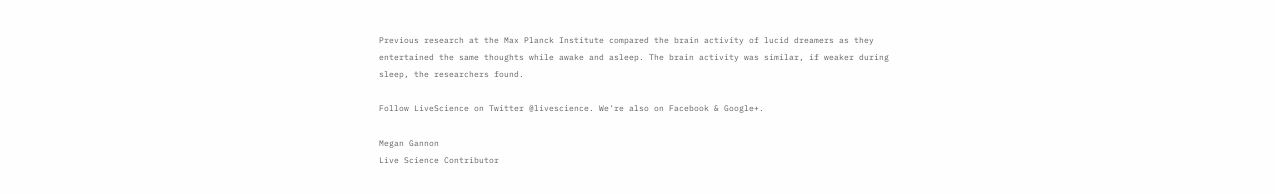Previous research at the Max Planck Institute compared the brain activity of lucid dreamers as they entertained the same thoughts while awake and asleep. The brain activity was similar, if weaker during sleep, the researchers found.

Follow LiveScience on Twitter @livescience. We're also on Facebook & Google+.

Megan Gannon
Live Science Contributor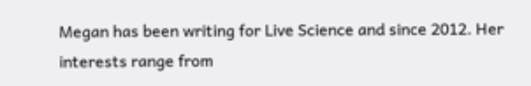Megan has been writing for Live Science and since 2012. Her interests range from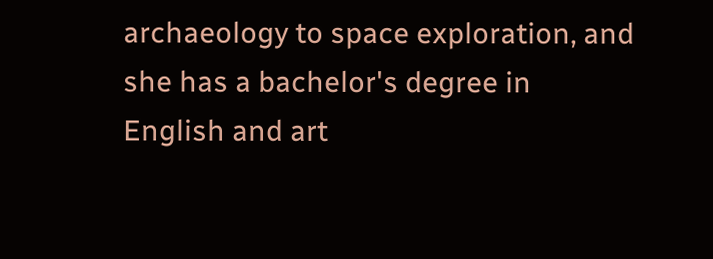archaeology to space exploration, and she has a bachelor's degree in English and art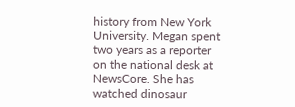history from New York University. Megan spent two years as a reporter on the national desk at NewsCore. She has watched dinosaur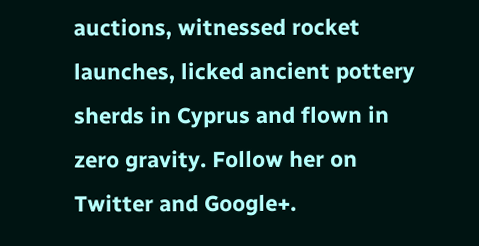auctions, witnessed rocket launches, licked ancient pottery sherds in Cyprus and flown in zero gravity. Follow her on Twitter and Google+.